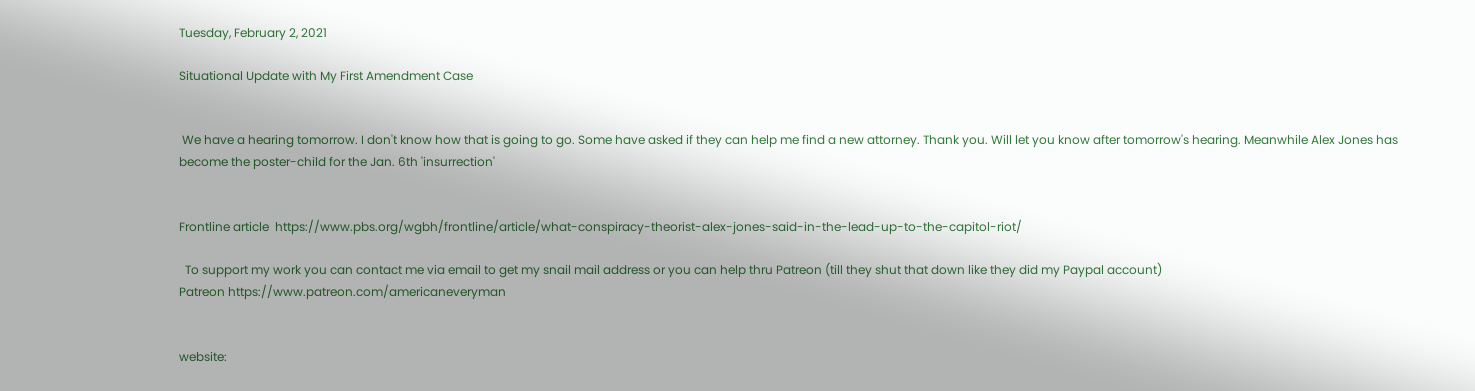Tuesday, February 2, 2021

Situational Update with My First Amendment Case


 We have a hearing tomorrow. I don't know how that is going to go. Some have asked if they can help me find a new attorney. Thank you. Will let you know after tomorrow's hearing. Meanwhile Alex Jones has become the poster-child for the Jan. 6th 'insurrection'


Frontline article  https://www.pbs.org/wgbh/frontline/article/what-conspiracy-theorist-alex-jones-said-in-the-lead-up-to-the-capitol-riot/

  To support my work you can contact me via email to get my snail mail address or you can help thru Patreon (till they shut that down like they did my Paypal account)
Patreon https://www.patreon.com/americaneveryman


website: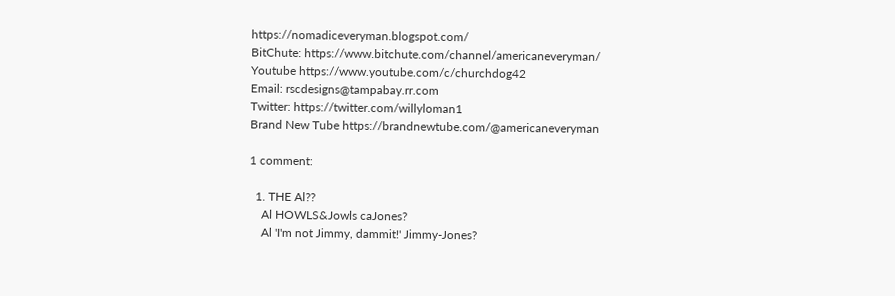https://nomadiceveryman.blogspot.com/
BitChute: https://www.bitchute.com/channel/americaneveryman/
Youtube https://www.youtube.com/c/churchdog42
Email: rscdesigns@tampabay.rr.com
Twitter: https://twitter.com/willyloman1
Brand New Tube https://brandnewtube.com/@americaneveryman

1 comment:

  1. THE Al??
    Al HOWLS&Jowls caJones?
    Al 'I'm not Jimmy, dammit!' Jimmy-Jones?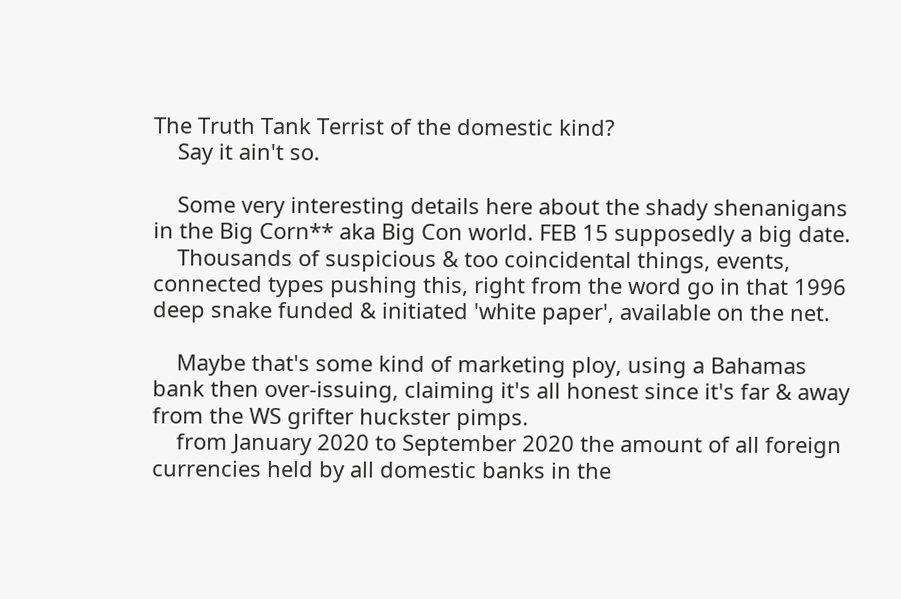The Truth Tank Terrist of the domestic kind?
    Say it ain't so.

    Some very interesting details here about the shady shenanigans in the Big Corn** aka Big Con world. FEB 15 supposedly a big date.
    Thousands of suspicious & too coincidental things, events, connected types pushing this, right from the word go in that 1996 deep snake funded & initiated 'white paper', available on the net.

    Maybe that's some kind of marketing ploy, using a Bahamas bank then over-issuing, claiming it's all honest since it's far & away from the WS grifter huckster pimps.
    from January 2020 to September 2020 the amount of all foreign currencies held by all domestic banks in the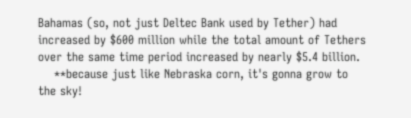Bahamas (so, not just Deltec Bank used by Tether) had increased by $600 million while the total amount of Tethers over the same time period increased by nearly $5.4 billion.
    **because just like Nebraska corn, it's gonna grow to the sky!